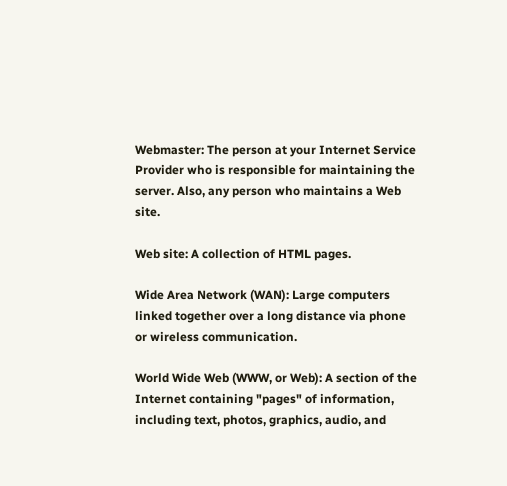Webmaster: The person at your Internet Service Provider who is responsible for maintaining the server. Also, any person who maintains a Web site.

Web site: A collection of HTML pages.

Wide Area Network (WAN): Large computers linked together over a long distance via phone or wireless communication.

World Wide Web (WWW, or Web): A section of the Internet containing "pages" of information, including text, photos, graphics, audio, and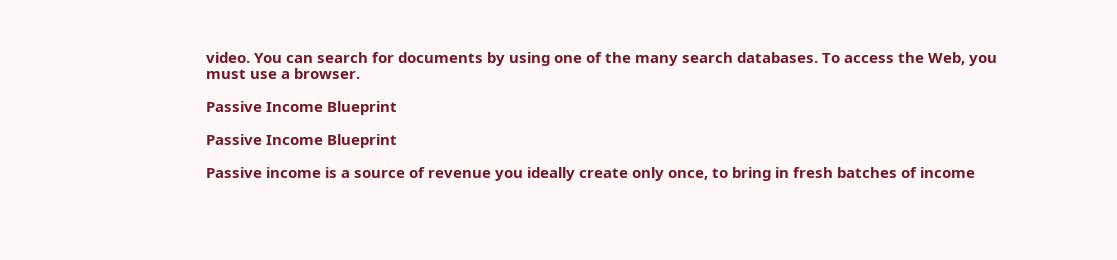video. You can search for documents by using one of the many search databases. To access the Web, you must use a browser.

Passive Income Blueprint

Passive Income Blueprint

Passive income is a source of revenue you ideally create only once, to bring in fresh batches of income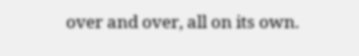over and over, all on its own.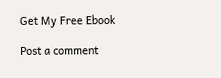Get My Free Ebook

Post a comment